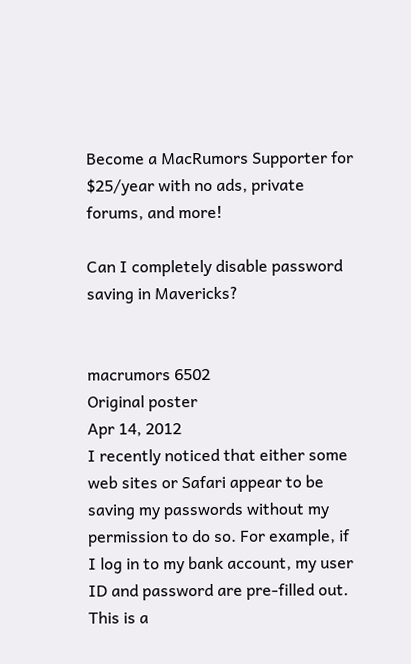Become a MacRumors Supporter for $25/year with no ads, private forums, and more!

Can I completely disable password saving in Mavericks?


macrumors 6502
Original poster
Apr 14, 2012
I recently noticed that either some web sites or Safari appear to be saving my passwords without my permission to do so. For example, if I log in to my bank account, my user ID and password are pre-filled out. This is a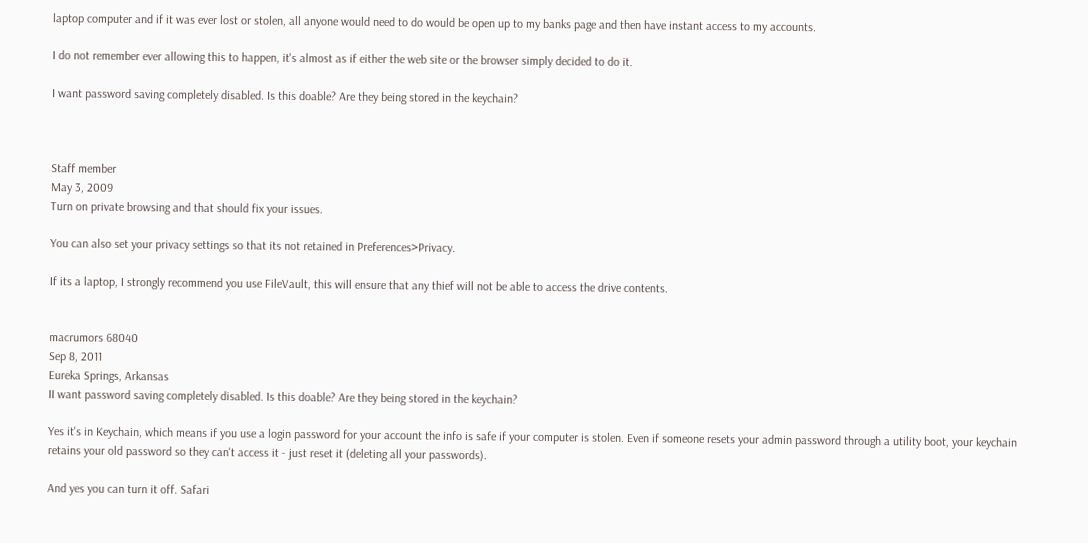laptop computer and if it was ever lost or stolen, all anyone would need to do would be open up to my banks page and then have instant access to my accounts.

I do not remember ever allowing this to happen, it's almost as if either the web site or the browser simply decided to do it.

I want password saving completely disabled. Is this doable? Are they being stored in the keychain?



Staff member
May 3, 2009
Turn on private browsing and that should fix your issues.

You can also set your privacy settings so that its not retained in Preferences>Privacy.

If its a laptop, I strongly recommend you use FileVault, this will ensure that any thief will not be able to access the drive contents.


macrumors 68040
Sep 8, 2011
Eureka Springs, Arkansas
II want password saving completely disabled. Is this doable? Are they being stored in the keychain?

Yes it's in Keychain, which means if you use a login password for your account the info is safe if your computer is stolen. Even if someone resets your admin password through a utility boot, your keychain retains your old password so they can't access it - just reset it (deleting all your passwords).

And yes you can turn it off. Safari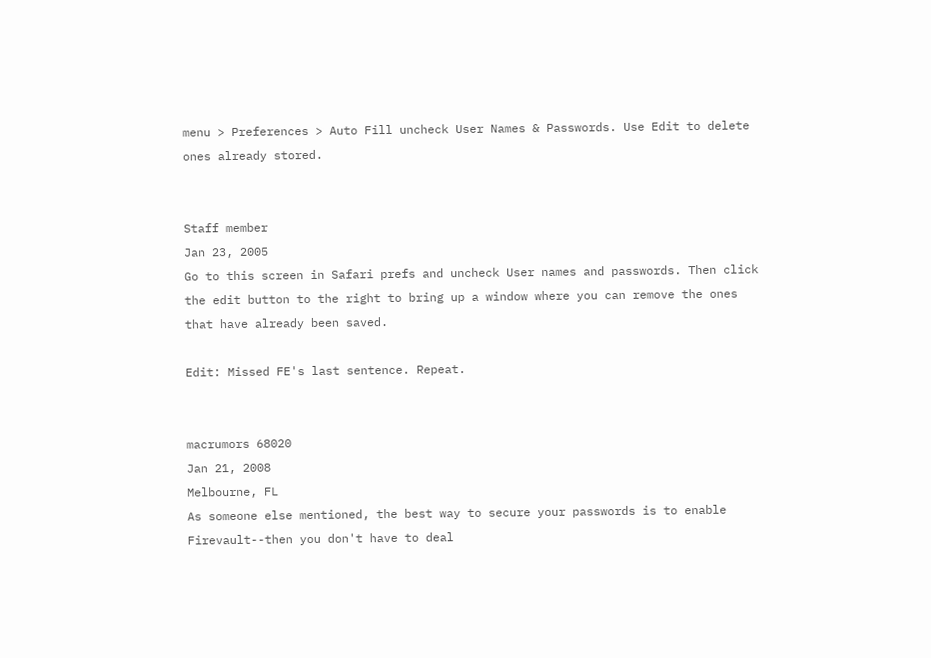menu > Preferences > Auto Fill uncheck User Names & Passwords. Use Edit to delete ones already stored.


Staff member
Jan 23, 2005
Go to this screen in Safari prefs and uncheck User names and passwords. Then click the edit button to the right to bring up a window where you can remove the ones that have already been saved.

Edit: Missed FE's last sentence. Repeat.


macrumors 68020
Jan 21, 2008
Melbourne, FL
As someone else mentioned, the best way to secure your passwords is to enable Firevault--then you don't have to deal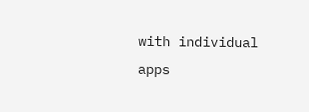with individual apps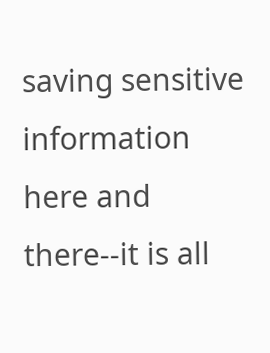saving sensitive information here and there--it is all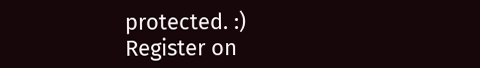protected. :)
Register on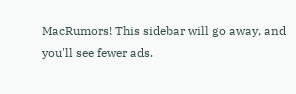MacRumors! This sidebar will go away, and you'll see fewer ads.